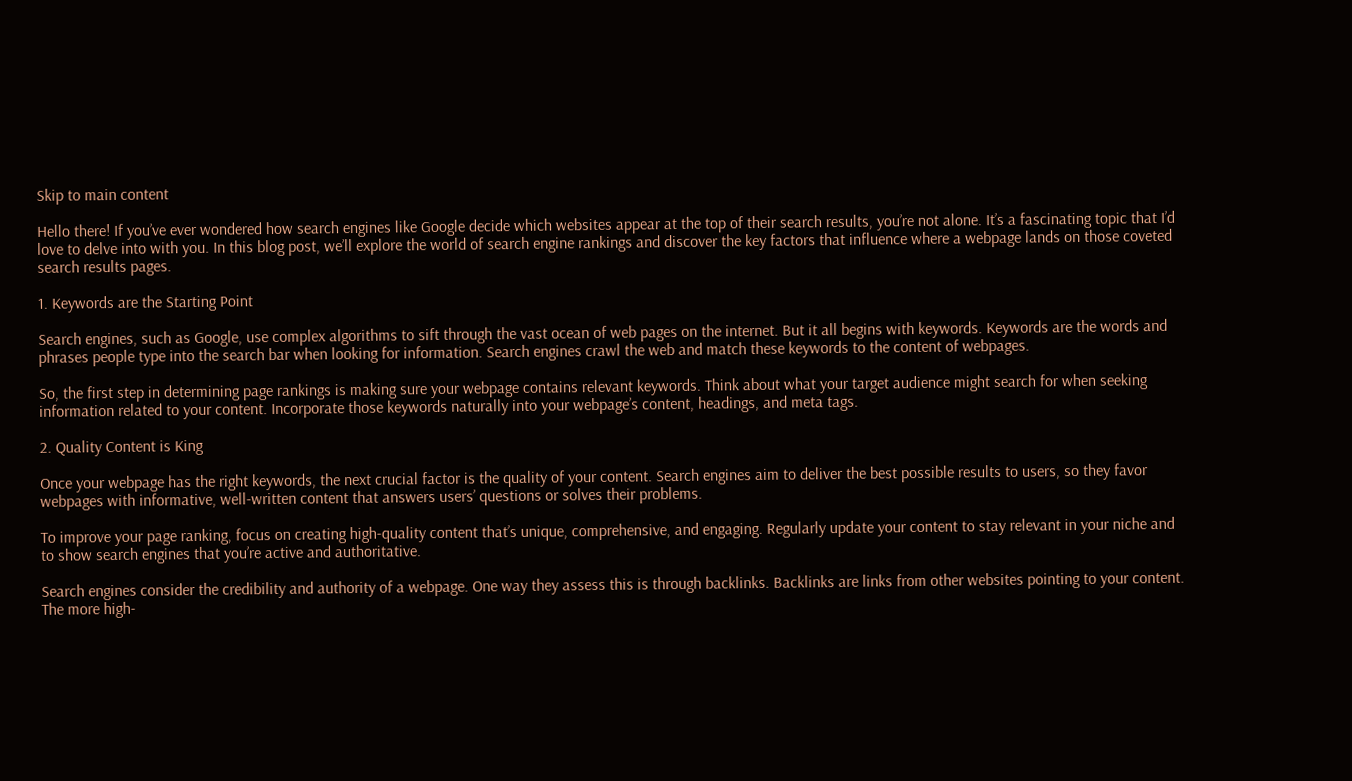Skip to main content

Hello there! If you’ve ever wondered how search engines like Google decide which websites appear at the top of their search results, you’re not alone. It’s a fascinating topic that I’d love to delve into with you. In this blog post, we’ll explore the world of search engine rankings and discover the key factors that influence where a webpage lands on those coveted search results pages.

1. Keywords are the Starting Point

Search engines, such as Google, use complex algorithms to sift through the vast ocean of web pages on the internet. But it all begins with keywords. Keywords are the words and phrases people type into the search bar when looking for information. Search engines crawl the web and match these keywords to the content of webpages.

So, the first step in determining page rankings is making sure your webpage contains relevant keywords. Think about what your target audience might search for when seeking information related to your content. Incorporate those keywords naturally into your webpage’s content, headings, and meta tags.

2. Quality Content is King

Once your webpage has the right keywords, the next crucial factor is the quality of your content. Search engines aim to deliver the best possible results to users, so they favor webpages with informative, well-written content that answers users’ questions or solves their problems.

To improve your page ranking, focus on creating high-quality content that’s unique, comprehensive, and engaging. Regularly update your content to stay relevant in your niche and to show search engines that you’re active and authoritative.

Search engines consider the credibility and authority of a webpage. One way they assess this is through backlinks. Backlinks are links from other websites pointing to your content. The more high-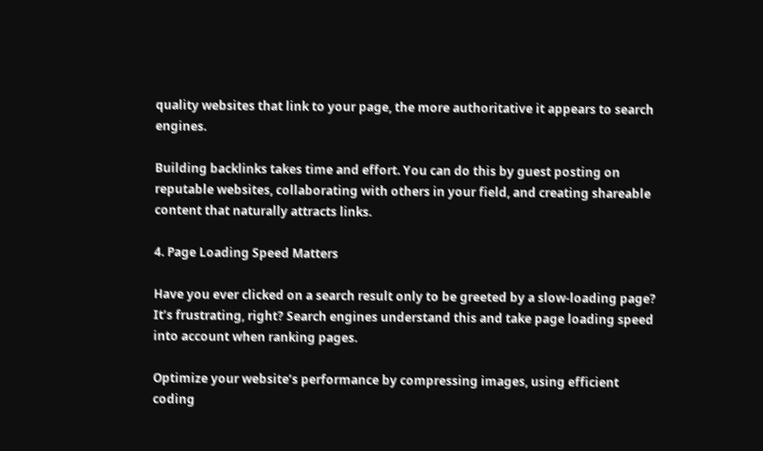quality websites that link to your page, the more authoritative it appears to search engines.

Building backlinks takes time and effort. You can do this by guest posting on reputable websites, collaborating with others in your field, and creating shareable content that naturally attracts links.

4. Page Loading Speed Matters

Have you ever clicked on a search result only to be greeted by a slow-loading page? It’s frustrating, right? Search engines understand this and take page loading speed into account when ranking pages.

Optimize your website’s performance by compressing images, using efficient coding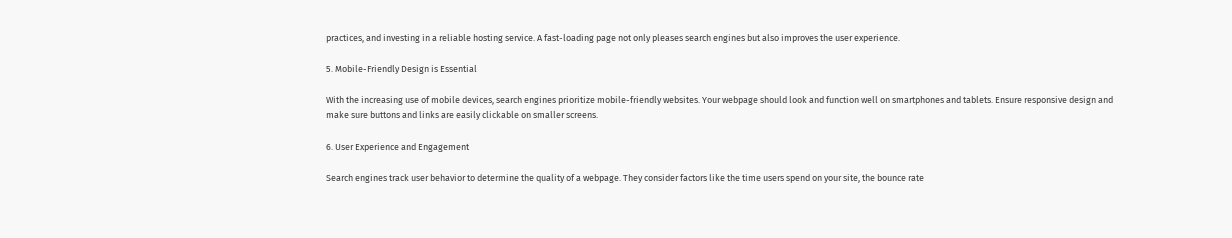practices, and investing in a reliable hosting service. A fast-loading page not only pleases search engines but also improves the user experience.

5. Mobile-Friendly Design is Essential

With the increasing use of mobile devices, search engines prioritize mobile-friendly websites. Your webpage should look and function well on smartphones and tablets. Ensure responsive design and make sure buttons and links are easily clickable on smaller screens.

6. User Experience and Engagement

Search engines track user behavior to determine the quality of a webpage. They consider factors like the time users spend on your site, the bounce rate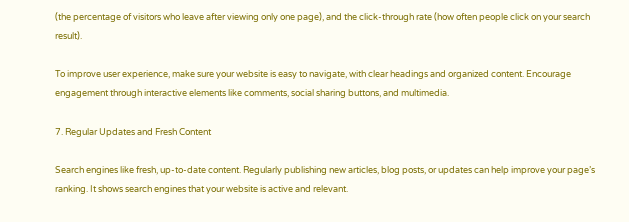(the percentage of visitors who leave after viewing only one page), and the click-through rate (how often people click on your search result).

To improve user experience, make sure your website is easy to navigate, with clear headings and organized content. Encourage engagement through interactive elements like comments, social sharing buttons, and multimedia.

7. Regular Updates and Fresh Content

Search engines like fresh, up-to-date content. Regularly publishing new articles, blog posts, or updates can help improve your page’s ranking. It shows search engines that your website is active and relevant.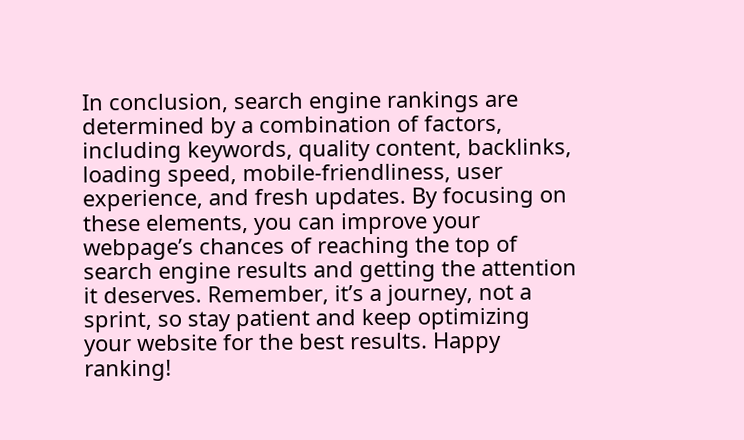In conclusion, search engine rankings are determined by a combination of factors, including keywords, quality content, backlinks, loading speed, mobile-friendliness, user experience, and fresh updates. By focusing on these elements, you can improve your webpage’s chances of reaching the top of search engine results and getting the attention it deserves. Remember, it’s a journey, not a sprint, so stay patient and keep optimizing your website for the best results. Happy ranking!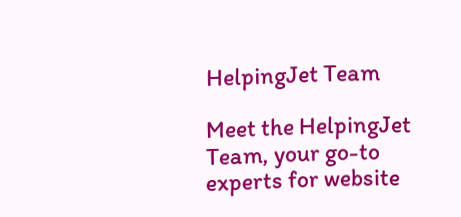HelpingJet Team

Meet the HelpingJet Team, your go-to experts for website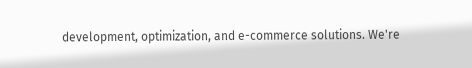development, optimization, and e-commerce solutions. We're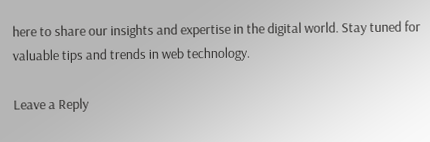here to share our insights and expertise in the digital world. Stay tuned for valuable tips and trends in web technology.

Leave a Reply